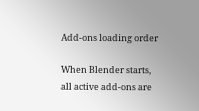Add-ons loading order

When Blender starts, all active add-ons are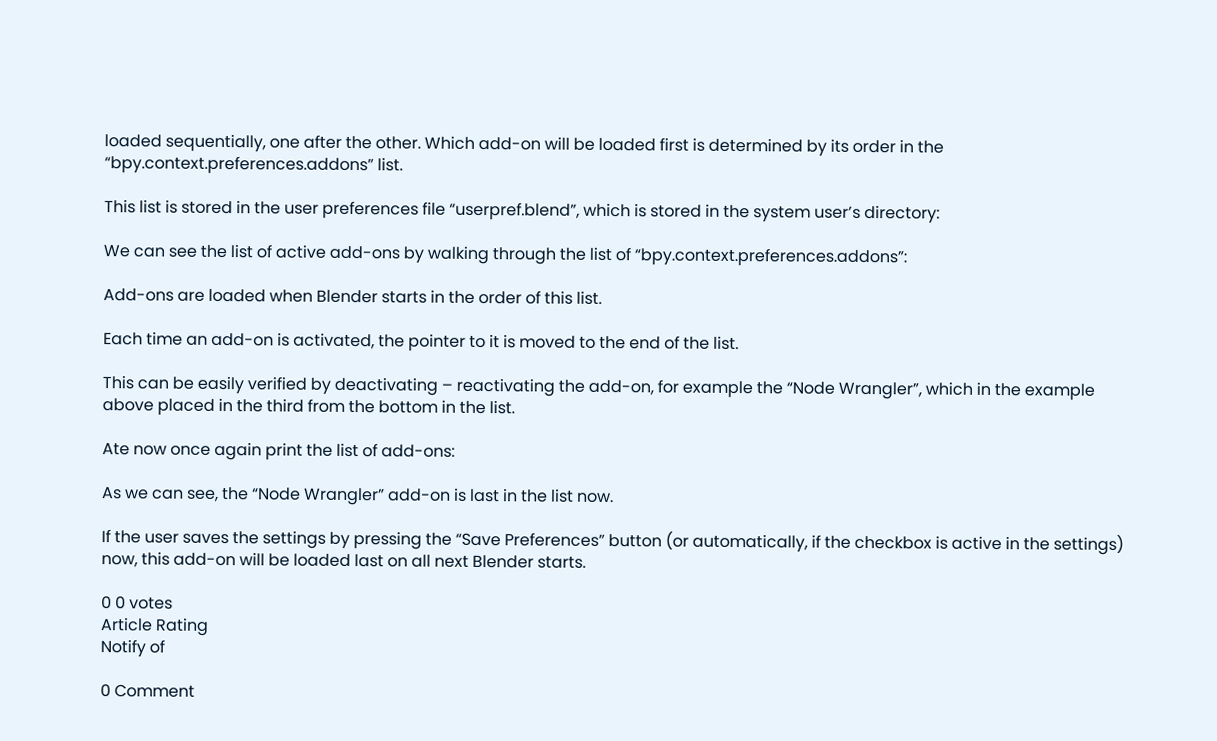loaded sequentially, one after the other. Which add-on will be loaded first is determined by its order in the “bpy.context.preferences.addons” list.

This list is stored in the user preferences file “userpref.blend”, which is stored in the system user’s directory:

We can see the list of active add-ons by walking through the list of “bpy.context.preferences.addons”:

Add-ons are loaded when Blender starts in the order of this list.

Each time an add-on is activated, the pointer to it is moved to the end of the list.

This can be easily verified by deactivating – reactivating the add-on, for example the “Node Wrangler”, which in the example above placed in the third from the bottom in the list.

Ate now once again print the list of add-ons:

As we can see, the “Node Wrangler” add-on is last in the list now.

If the user saves the settings by pressing the “Save Preferences” button (or automatically, if the checkbox is active in the settings) now, this add-on will be loaded last on all next Blender starts.

0 0 votes
Article Rating
Notify of

0 Comment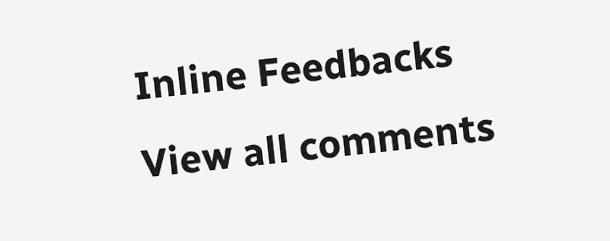Inline Feedbacks
View all comments